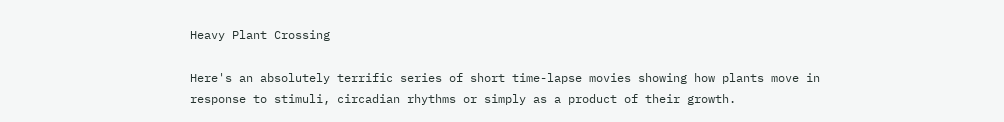Heavy Plant Crossing

Here's an absolutely terrific series of short time-lapse movies showing how plants move in response to stimuli, circadian rhythms or simply as a product of their growth.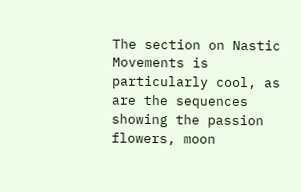The section on Nastic Movements is particularly cool, as are the sequences showing the passion flowers, moon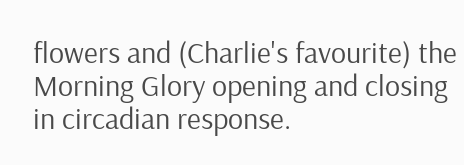flowers and (Charlie's favourite) the Morning Glory opening and closing in circadian response.